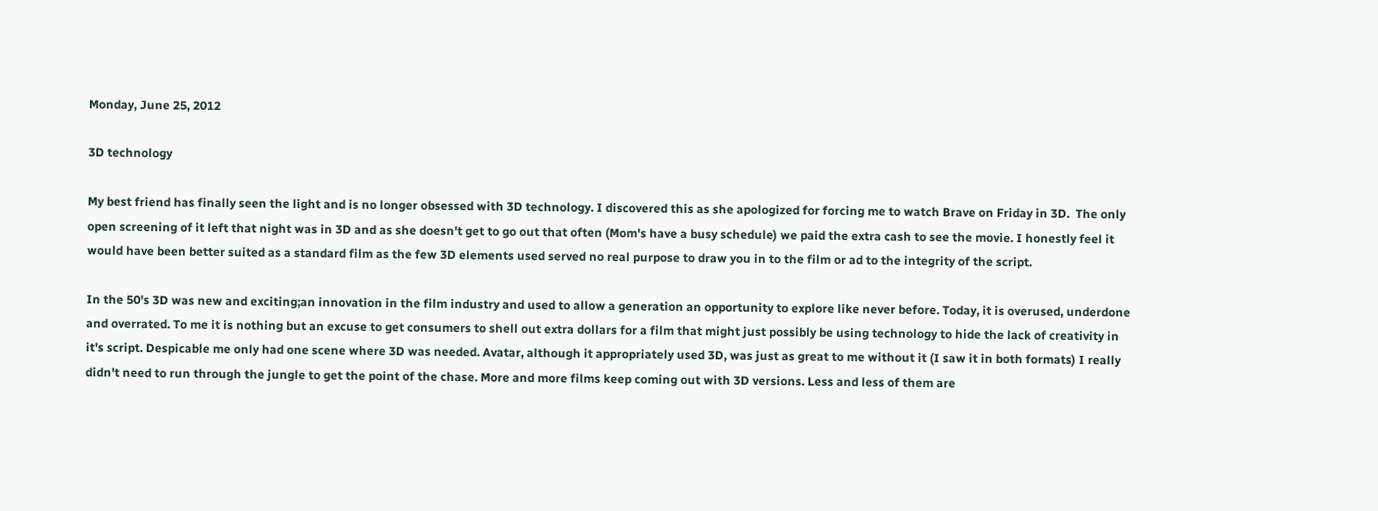Monday, June 25, 2012

3D technology

My best friend has finally seen the light and is no longer obsessed with 3D technology. I discovered this as she apologized for forcing me to watch Brave on Friday in 3D.  The only open screening of it left that night was in 3D and as she doesn't get to go out that often (Mom's have a busy schedule) we paid the extra cash to see the movie. I honestly feel it would have been better suited as a standard film as the few 3D elements used served no real purpose to draw you in to the film or ad to the integrity of the script.

In the 50's 3D was new and exciting;an innovation in the film industry and used to allow a generation an opportunity to explore like never before. Today, it is overused, underdone and overrated. To me it is nothing but an excuse to get consumers to shell out extra dollars for a film that might just possibly be using technology to hide the lack of creativity in it's script. Despicable me only had one scene where 3D was needed. Avatar, although it appropriately used 3D, was just as great to me without it (I saw it in both formats) I really didn't need to run through the jungle to get the point of the chase. More and more films keep coming out with 3D versions. Less and less of them are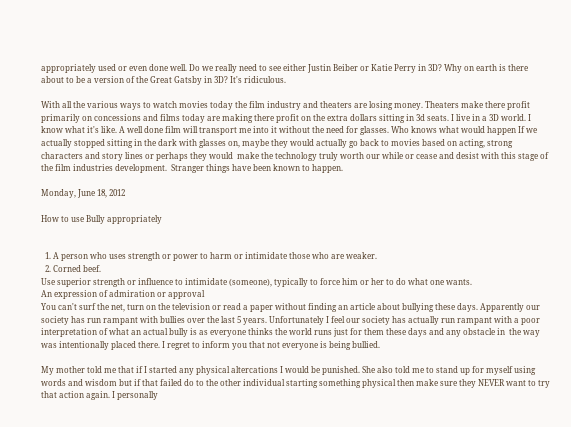appropriately used or even done well. Do we really need to see either Justin Beiber or Katie Perry in 3D? Why on earth is there about to be a version of the Great Gatsby in 3D? It's ridiculous.

With all the various ways to watch movies today the film industry and theaters are losing money. Theaters make there profit primarily on concessions and films today are making there profit on the extra dollars sitting in 3d seats. I live in a 3D world. I know what it's like. A well done film will transport me into it without the need for glasses. Who knows what would happen If we actually stopped sitting in the dark with glasses on, maybe they would actually go back to movies based on acting, strong characters and story lines or perhaps they would  make the technology truly worth our while or cease and desist with this stage of the film industries development.  Stranger things have been known to happen.

Monday, June 18, 2012

How to use Bully appropriately


  1. A person who uses strength or power to harm or intimidate those who are weaker.
  2. Corned beef.
Use superior strength or influence to intimidate (someone), typically to force him or her to do what one wants.
An expression of admiration or approval
You can't surf the net, turn on the television or read a paper without finding an article about bullying these days. Apparently our society has run rampant with bullies over the last 5 years. Unfortunately I feel our society has actually run rampant with a poor interpretation of what an actual bully is as everyone thinks the world runs just for them these days and any obstacle in  the way was intentionally placed there. I regret to inform you that not everyone is being bullied.

My mother told me that if I started any physical altercations I would be punished. She also told me to stand up for myself using words and wisdom but if that failed do to the other individual starting something physical then make sure they NEVER want to try that action again. I personally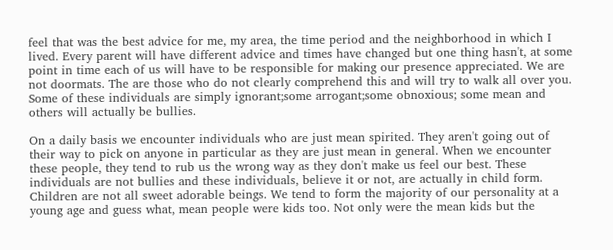feel that was the best advice for me, my area, the time period and the neighborhood in which I lived. Every parent will have different advice and times have changed but one thing hasn't, at some point in time each of us will have to be responsible for making our presence appreciated. We are not doormats. The are those who do not clearly comprehend this and will try to walk all over you. Some of these individuals are simply ignorant;some arrogant;some obnoxious; some mean and others will actually be bullies.

On a daily basis we encounter individuals who are just mean spirited. They aren't going out of their way to pick on anyone in particular as they are just mean in general. When we encounter these people, they tend to rub us the wrong way as they don't make us feel our best. These individuals are not bullies and these individuals, believe it or not, are actually in child form. Children are not all sweet adorable beings. We tend to form the majority of our personality at a young age and guess what, mean people were kids too. Not only were the mean kids but the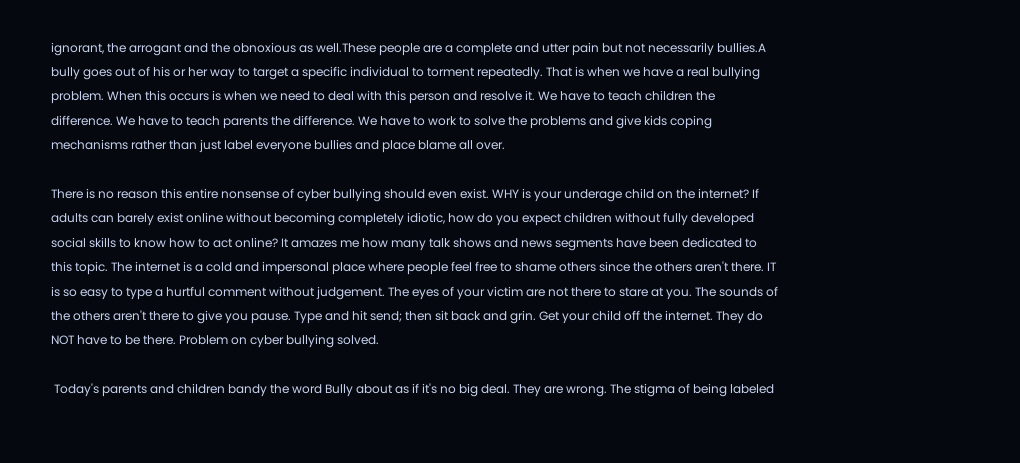ignorant, the arrogant and the obnoxious as well.These people are a complete and utter pain but not necessarily bullies.A bully goes out of his or her way to target a specific individual to torment repeatedly. That is when we have a real bullying problem. When this occurs is when we need to deal with this person and resolve it. We have to teach children the difference. We have to teach parents the difference. We have to work to solve the problems and give kids coping mechanisms rather than just label everyone bullies and place blame all over.

There is no reason this entire nonsense of cyber bullying should even exist. WHY is your underage child on the internet? If adults can barely exist online without becoming completely idiotic, how do you expect children without fully developed social skills to know how to act online? It amazes me how many talk shows and news segments have been dedicated to this topic. The internet is a cold and impersonal place where people feel free to shame others since the others aren't there. IT is so easy to type a hurtful comment without judgement. The eyes of your victim are not there to stare at you. The sounds of the others aren't there to give you pause. Type and hit send; then sit back and grin. Get your child off the internet. They do NOT have to be there. Problem on cyber bullying solved.

 Today's parents and children bandy the word Bully about as if it's no big deal. They are wrong. The stigma of being labeled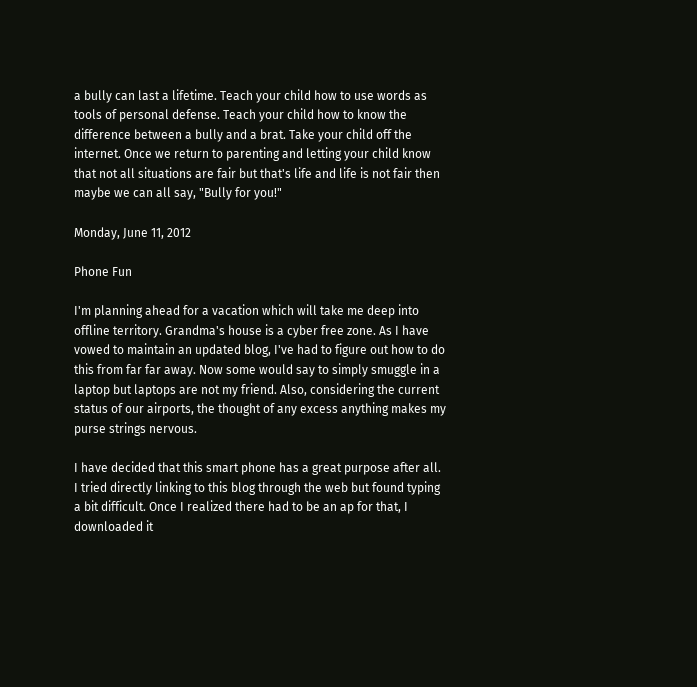a bully can last a lifetime. Teach your child how to use words as tools of personal defense. Teach your child how to know the difference between a bully and a brat. Take your child off the internet. Once we return to parenting and letting your child know that not all situations are fair but that's life and life is not fair then maybe we can all say, "Bully for you!"

Monday, June 11, 2012

Phone Fun

I'm planning ahead for a vacation which will take me deep into offline territory. Grandma's house is a cyber free zone. As I have vowed to maintain an updated blog, I've had to figure out how to do this from far far away. Now some would say to simply smuggle in a laptop but laptops are not my friend. Also, considering the current status of our airports, the thought of any excess anything makes my purse strings nervous.

I have decided that this smart phone has a great purpose after all. I tried directly linking to this blog through the web but found typing a bit difficult. Once I realized there had to be an ap for that, I downloaded it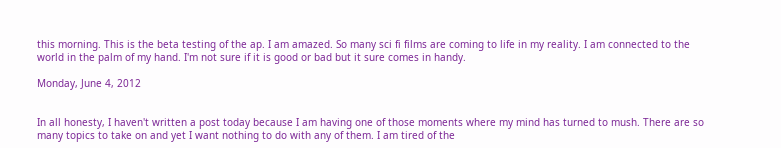this morning. This is the beta testing of the ap. I am amazed. So many sci fi films are coming to life in my reality. I am connected to the world in the palm of my hand. I'm not sure if it is good or bad but it sure comes in handy.

Monday, June 4, 2012


In all honesty, I haven't written a post today because I am having one of those moments where my mind has turned to mush. There are so many topics to take on and yet I want nothing to do with any of them. I am tired of the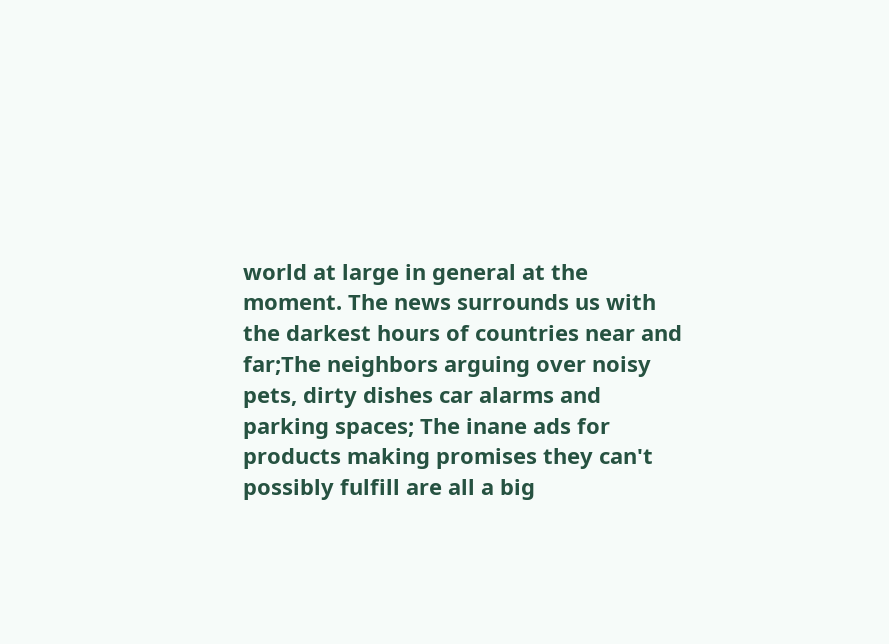world at large in general at the moment. The news surrounds us with the darkest hours of countries near and far;The neighbors arguing over noisy pets, dirty dishes car alarms and parking spaces; The inane ads for products making promises they can't possibly fulfill are all a big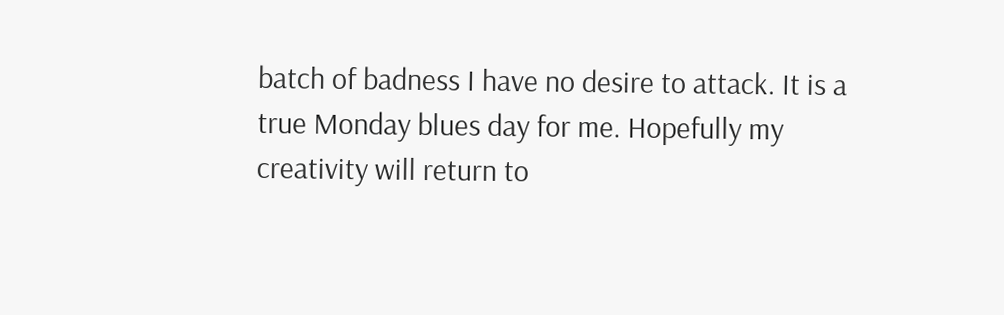batch of badness I have no desire to attack. It is a true Monday blues day for me. Hopefully my creativity will return to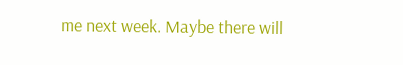me next week. Maybe there will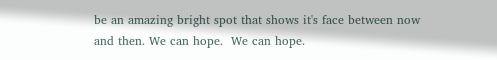be an amazing bright spot that shows it's face between now and then. We can hope.  We can hope.